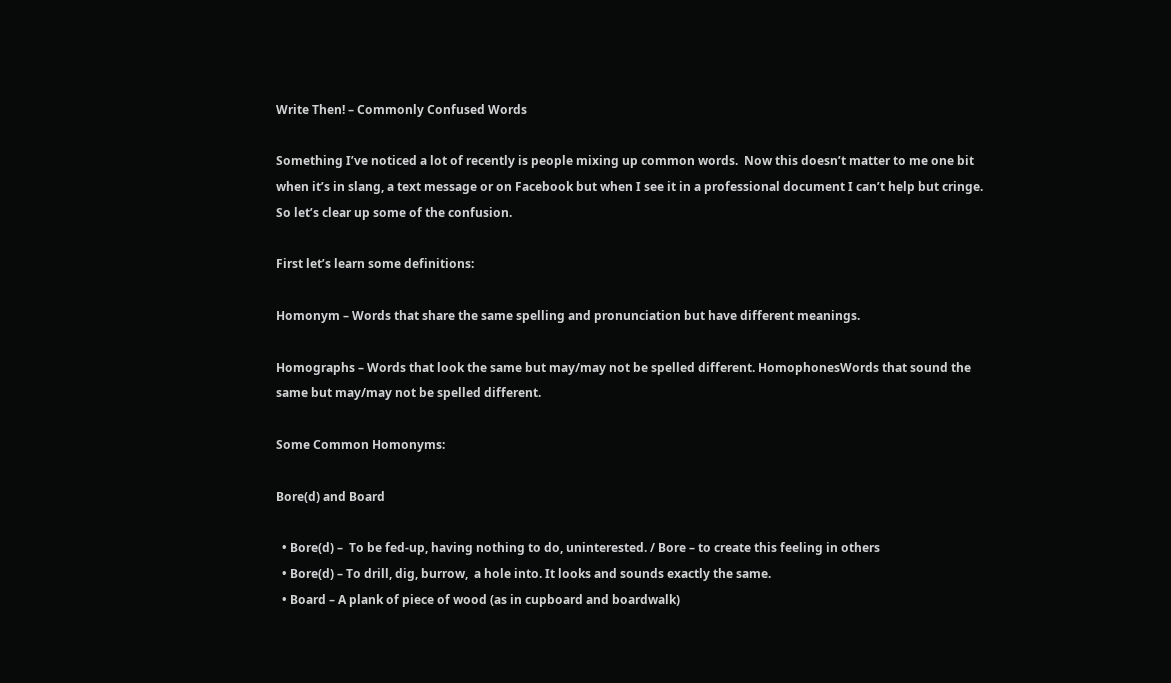Write Then! – Commonly Confused Words

Something I’ve noticed a lot of recently is people mixing up common words.  Now this doesn’t matter to me one bit when it’s in slang, a text message or on Facebook but when I see it in a professional document I can’t help but cringe. So let’s clear up some of the confusion.

First let’s learn some definitions:

Homonym – Words that share the same spelling and pronunciation but have different meanings.

Homographs – Words that look the same but may/may not be spelled different. HomophonesWords that sound the same but may/may not be spelled different.

Some Common Homonyms:

Bore(d) and Board

  • Bore(d) –  To be fed-up, having nothing to do, uninterested. / Bore – to create this feeling in others
  • Bore(d) – To drill, dig, burrow,  a hole into. It looks and sounds exactly the same.
  • Board – A plank of piece of wood (as in cupboard and boardwalk)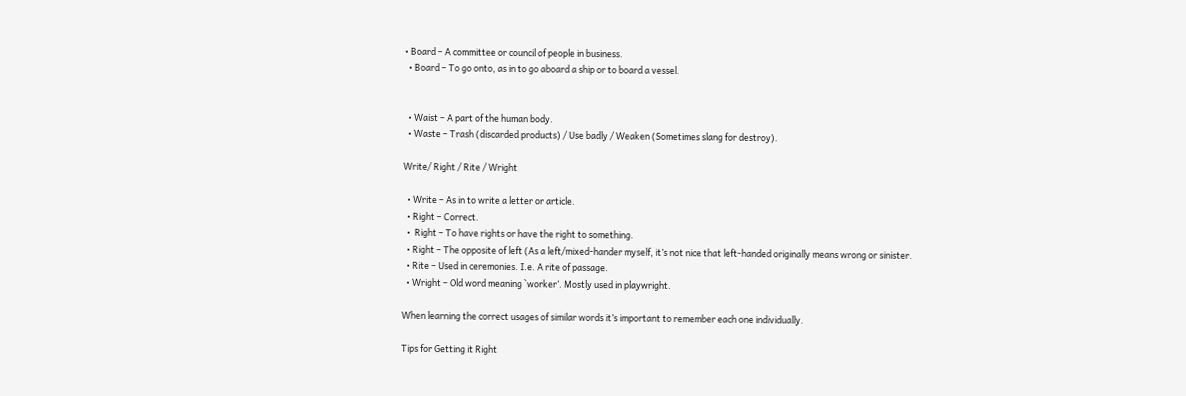• Board – A committee or council of people in business.
  • Board – To go onto, as in to go aboard a ship or to board a vessel.


  • Waist – A part of the human body.
  • Waste – Trash (discarded products) / Use badly / Weaken (Sometimes slang for destroy).

Write/ Right / Rite / Wright

  • Write – As in to write a letter or article.
  • Right – Correct.
  •  Right – To have rights or have the right to something.
  • Right – The opposite of left (As a left/mixed-hander myself, it’s not nice that left-handed originally means wrong or sinister.
  • Rite – Used in ceremonies. I.e. A rite of passage.
  • Wright – Old word meaning `worker’. Mostly used in playwright.

When learning the correct usages of similar words it’s important to remember each one individually.

Tips for Getting it Right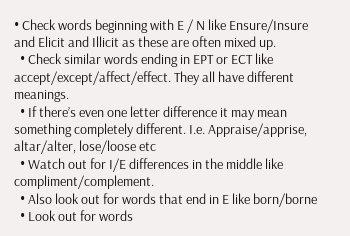• Check words beginning with E / N like Ensure/Insure and Elicit and Illicit as these are often mixed up.
  • Check similar words ending in EPT or ECT like accept/except/affect/effect. They all have different meanings.
  • If there’s even one letter difference it may mean something completely different. I.e. Appraise/apprise, altar/alter, lose/loose etc
  • Watch out for I/E differences in the middle like compliment/complement.
  • Also look out for words that end in E like born/borne
  • Look out for words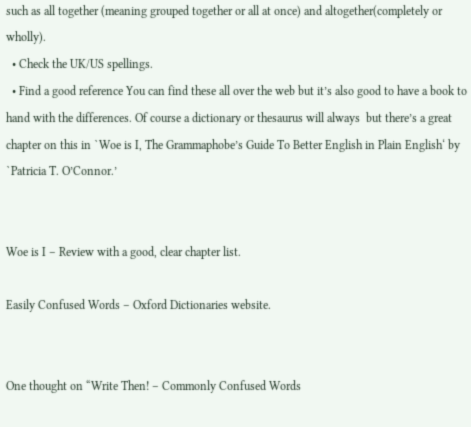such as all together (meaning grouped together or all at once) and altogether(completely or wholly).
  • Check the UK/US spellings.
  • Find a good reference You can find these all over the web but it’s also good to have a book to hand with the differences. Of course a dictionary or thesaurus will always  but there’s a great chapter on this in `Woe is I, The Grammaphobe’s Guide To Better English in Plain English‘ by `Patricia T. O’Connor.’


Woe is I – Review with a good, clear chapter list.

Easily Confused Words – Oxford Dictionaries website.


One thought on “Write Then! – Commonly Confused Words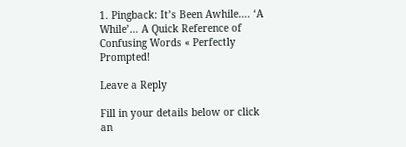1. Pingback: It’s Been Awhile…. ‘A While’… A Quick Reference of Confusing Words « Perfectly Prompted!

Leave a Reply

Fill in your details below or click an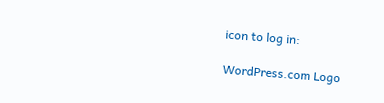icon to log in:

WordPress.com Logo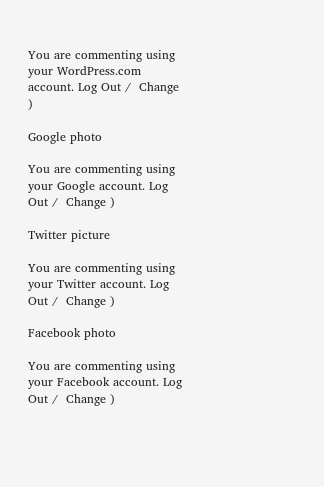You are commenting using your WordPress.com account. Log Out /  Change )

Google photo

You are commenting using your Google account. Log Out /  Change )

Twitter picture

You are commenting using your Twitter account. Log Out /  Change )

Facebook photo

You are commenting using your Facebook account. Log Out /  Change )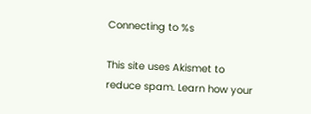Connecting to %s

This site uses Akismet to reduce spam. Learn how your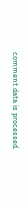comment data is processed.